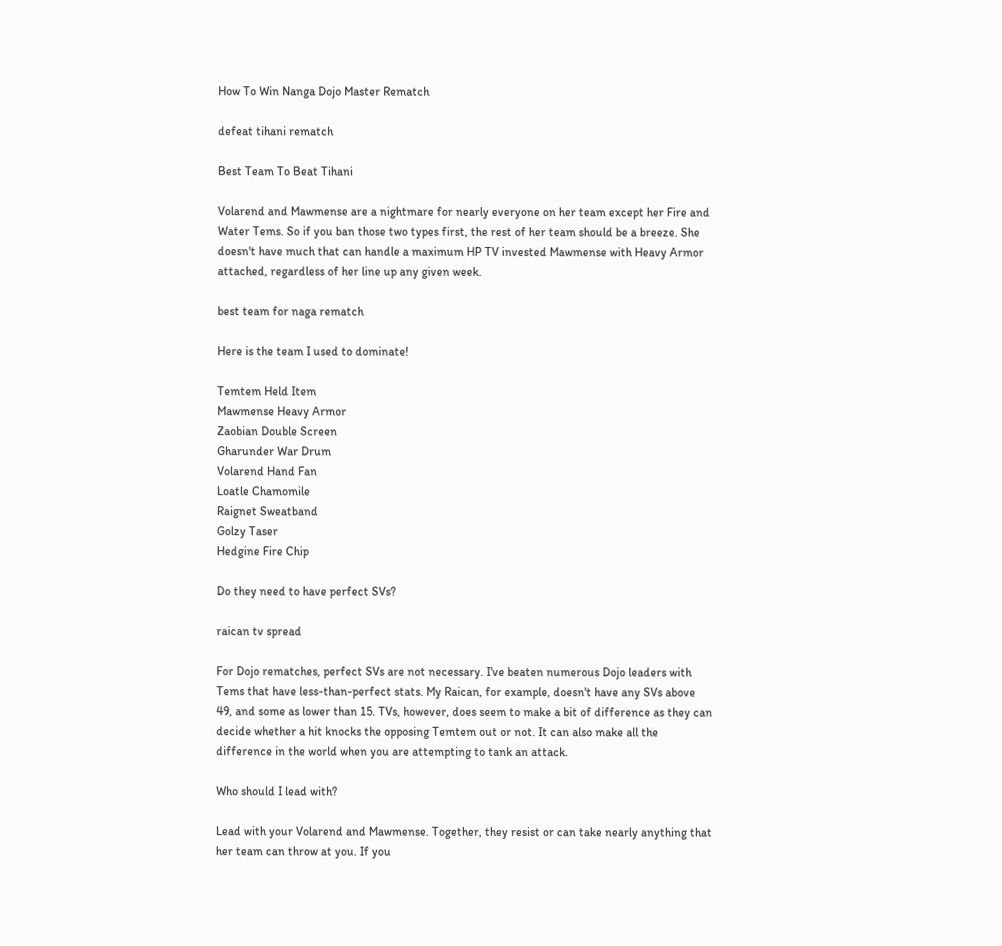How To Win Nanga Dojo Master Rematch

defeat tihani rematch

Best Team To Beat Tihani

Volarend and Mawmense are a nightmare for nearly everyone on her team except her Fire and Water Tems. So if you ban those two types first, the rest of her team should be a breeze. She doesn't have much that can handle a maximum HP TV invested Mawmense with Heavy Armor attached, regardless of her line up any given week.

best team for naga rematch

Here is the team I used to dominate!

Temtem Held Item
Mawmense Heavy Armor
Zaobian Double Screen
Gharunder War Drum
Volarend Hand Fan
Loatle Chamomile
Raignet Sweatband
Golzy Taser
Hedgine Fire Chip

Do they need to have perfect SVs?

raican tv spread

For Dojo rematches, perfect SVs are not necessary. I've beaten numerous Dojo leaders with Tems that have less-than-perfect stats. My Raican, for example, doesn't have any SVs above 49, and some as lower than 15. TVs, however, does seem to make a bit of difference as they can decide whether a hit knocks the opposing Temtem out or not. It can also make all the difference in the world when you are attempting to tank an attack.

Who should I lead with?

Lead with your Volarend and Mawmense. Together, they resist or can take nearly anything that her team can throw at you. If you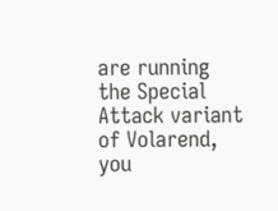are running the Special Attack variant of Volarend, you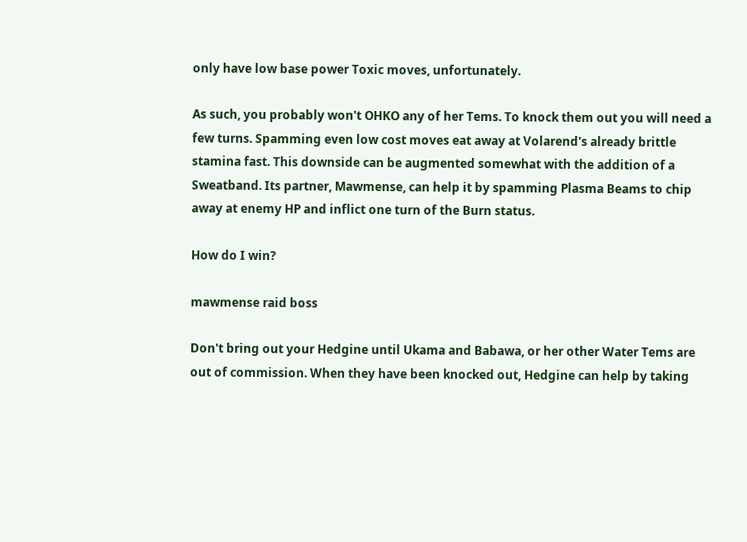only have low base power Toxic moves, unfortunately.

As such, you probably won't OHKO any of her Tems. To knock them out you will need a few turns. Spamming even low cost moves eat away at Volarend's already brittle stamina fast. This downside can be augmented somewhat with the addition of a Sweatband. Its partner, Mawmense, can help it by spamming Plasma Beams to chip away at enemy HP and inflict one turn of the Burn status.

How do I win?

mawmense raid boss

Don't bring out your Hedgine until Ukama and Babawa, or her other Water Tems are out of commission. When they have been knocked out, Hedgine can help by taking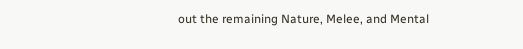out the remaining Nature, Melee, and Mental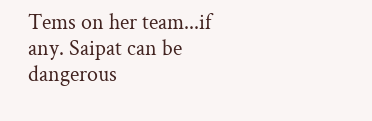Tems on her team...if any. Saipat can be dangerous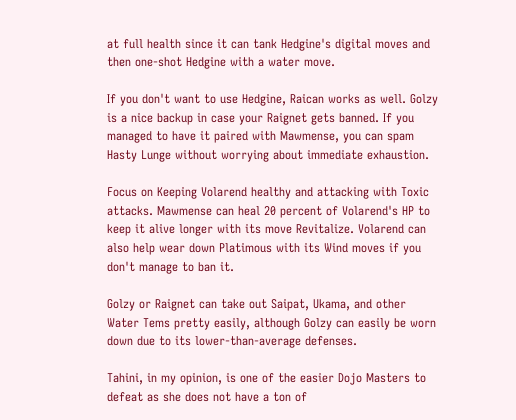at full health since it can tank Hedgine's digital moves and then one-shot Hedgine with a water move.

If you don't want to use Hedgine, Raican works as well. Golzy is a nice backup in case your Raignet gets banned. If you managed to have it paired with Mawmense, you can spam Hasty Lunge without worrying about immediate exhaustion.

Focus on Keeping Volarend healthy and attacking with Toxic attacks. Mawmense can heal 20 percent of Volarend's HP to keep it alive longer with its move Revitalize. Volarend can also help wear down Platimous with its Wind moves if you don't manage to ban it.

Golzy or Raignet can take out Saipat, Ukama, and other Water Tems pretty easily, although Golzy can easily be worn down due to its lower-than-average defenses.

Tahini, in my opinion, is one of the easier Dojo Masters to defeat as she does not have a ton of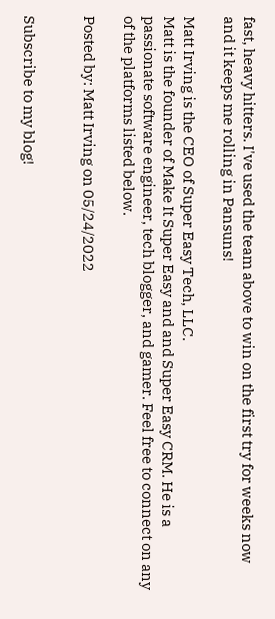fast, heavy hitters. I've used the team above to win on the first try for weeks now and it keeps me rolling in Pansuns!

Matt Irving is the CEO of Super Easy Tech, LLC.
Matt is the founder of Make It Super Easy and and Super Easy CRM. He is a passionate software engineer, tech blogger, and gamer. Feel free to connect on any of the platforms listed below.

Posted by: Matt Irving on 05/24/2022


Subscribe to my blog!